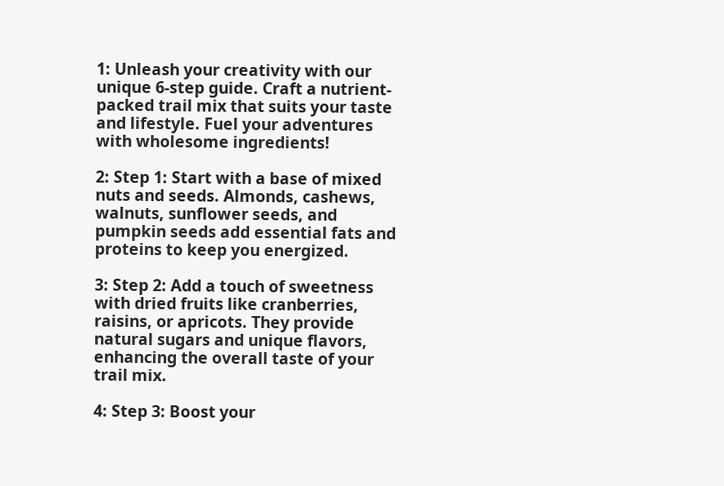1: Unleash your creativity with our unique 6-step guide. Craft a nutrient-packed trail mix that suits your taste and lifestyle. Fuel your adventures with wholesome ingredients!

2: Step 1: Start with a base of mixed nuts and seeds. Almonds, cashews, walnuts, sunflower seeds, and pumpkin seeds add essential fats and proteins to keep you energized.

3: Step 2: Add a touch of sweetness with dried fruits like cranberries, raisins, or apricots. They provide natural sugars and unique flavors, enhancing the overall taste of your trail mix.

4: Step 3: Boost your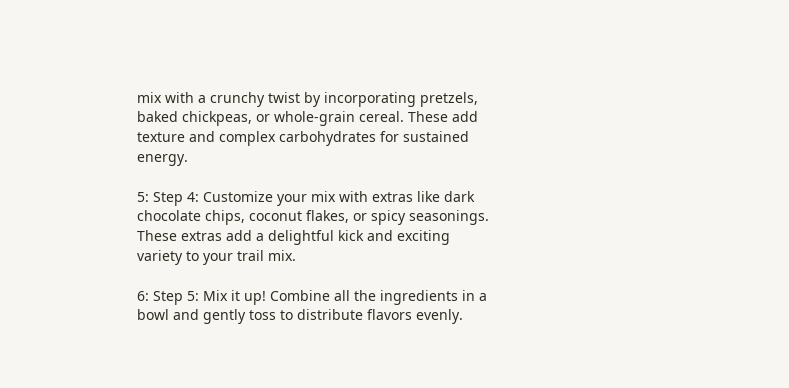mix with a crunchy twist by incorporating pretzels, baked chickpeas, or whole-grain cereal. These add texture and complex carbohydrates for sustained energy.

5: Step 4: Customize your mix with extras like dark chocolate chips, coconut flakes, or spicy seasonings. These extras add a delightful kick and exciting variety to your trail mix.

6: Step 5: Mix it up! Combine all the ingredients in a bowl and gently toss to distribute flavors evenly.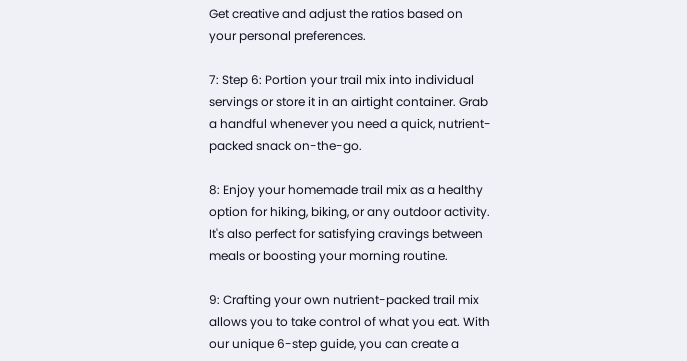Get creative and adjust the ratios based on your personal preferences.

7: Step 6: Portion your trail mix into individual servings or store it in an airtight container. Grab a handful whenever you need a quick, nutrient-packed snack on-the-go.

8: Enjoy your homemade trail mix as a healthy option for hiking, biking, or any outdoor activity. It's also perfect for satisfying cravings between meals or boosting your morning routine.

9: Crafting your own nutrient-packed trail mix allows you to take control of what you eat. With our unique 6-step guide, you can create a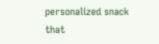personalized snack that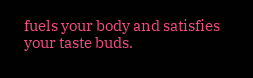fuels your body and satisfies your taste buds.